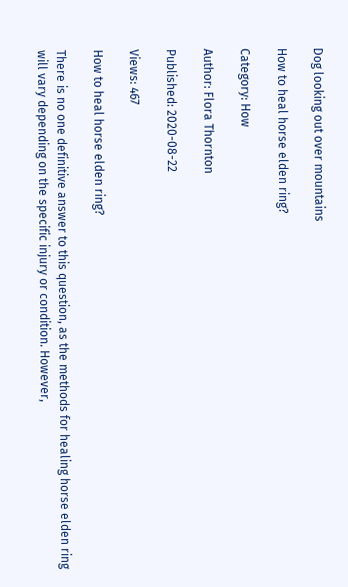Dog looking out over mountains

How to heal horse elden ring?

Category: How

Author: Flora Thornton

Published: 2020-08-22

Views: 467

How to heal horse elden ring?

There is no one definitive answer to this question, as the methods for healing horse elden ring will vary depending on the specific injury or condition. However,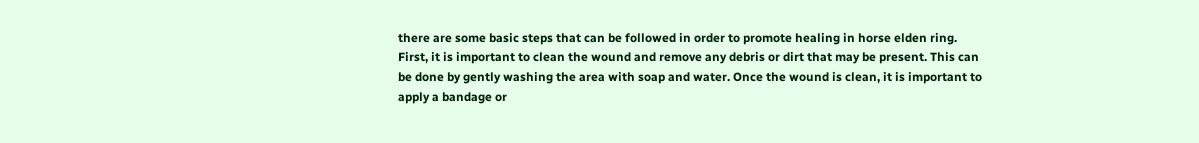there are some basic steps that can be followed in order to promote healing in horse elden ring. First, it is important to clean the wound and remove any debris or dirt that may be present. This can be done by gently washing the area with soap and water. Once the wound is clean, it is important to apply a bandage or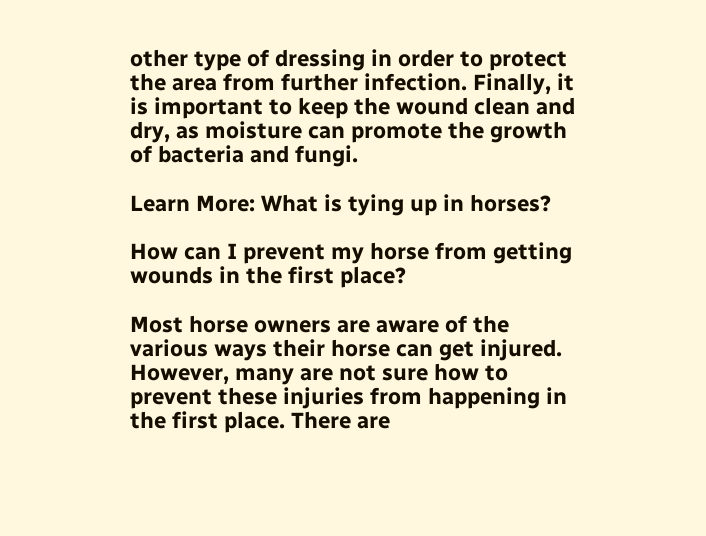other type of dressing in order to protect the area from further infection. Finally, it is important to keep the wound clean and dry, as moisture can promote the growth of bacteria and fungi.

Learn More: What is tying up in horses?

How can I prevent my horse from getting wounds in the first place?

Most horse owners are aware of the various ways their horse can get injured. However, many are not sure how to prevent these injuries from happening in the first place. There are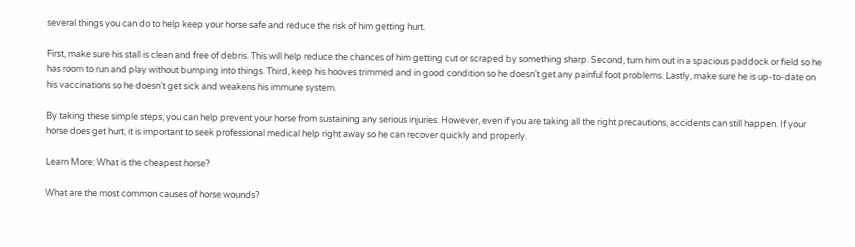several things you can do to help keep your horse safe and reduce the risk of him getting hurt.

First, make sure his stall is clean and free of debris. This will help reduce the chances of him getting cut or scraped by something sharp. Second, turn him out in a spacious paddock or field so he has room to run and play without bumping into things. Third, keep his hooves trimmed and in good condition so he doesn’t get any painful foot problems. Lastly, make sure he is up-to-date on his vaccinations so he doesn’t get sick and weakens his immune system.

By taking these simple steps, you can help prevent your horse from sustaining any serious injuries. However, even if you are taking all the right precautions, accidents can still happen. If your horse does get hurt, it is important to seek professional medical help right away so he can recover quickly and properly.

Learn More: What is the cheapest horse?

What are the most common causes of horse wounds?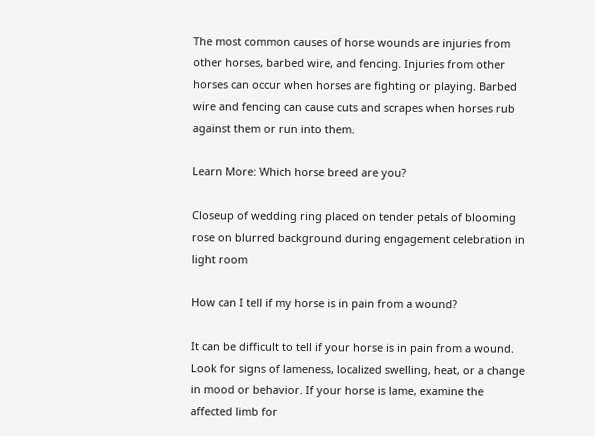The most common causes of horse wounds are injuries from other horses, barbed wire, and fencing. Injuries from other horses can occur when horses are fighting or playing. Barbed wire and fencing can cause cuts and scrapes when horses rub against them or run into them.

Learn More: Which horse breed are you?

Closeup of wedding ring placed on tender petals of blooming rose on blurred background during engagement celebration in light room

How can I tell if my horse is in pain from a wound?

It can be difficult to tell if your horse is in pain from a wound. Look for signs of lameness, localized swelling, heat, or a change in mood or behavior. If your horse is lame, examine the affected limb for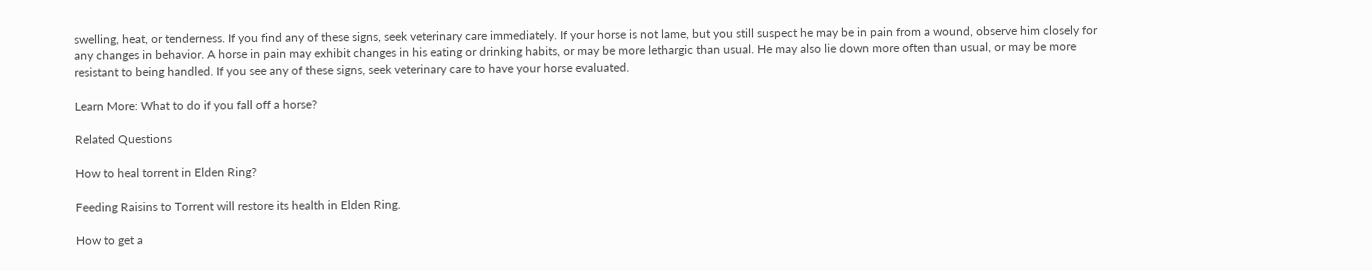swelling, heat, or tenderness. If you find any of these signs, seek veterinary care immediately. If your horse is not lame, but you still suspect he may be in pain from a wound, observe him closely for any changes in behavior. A horse in pain may exhibit changes in his eating or drinking habits, or may be more lethargic than usual. He may also lie down more often than usual, or may be more resistant to being handled. If you see any of these signs, seek veterinary care to have your horse evaluated.

Learn More: What to do if you fall off a horse?

Related Questions

How to heal torrent in Elden Ring?

Feeding Raisins to Torrent will restore its health in Elden Ring.

How to get a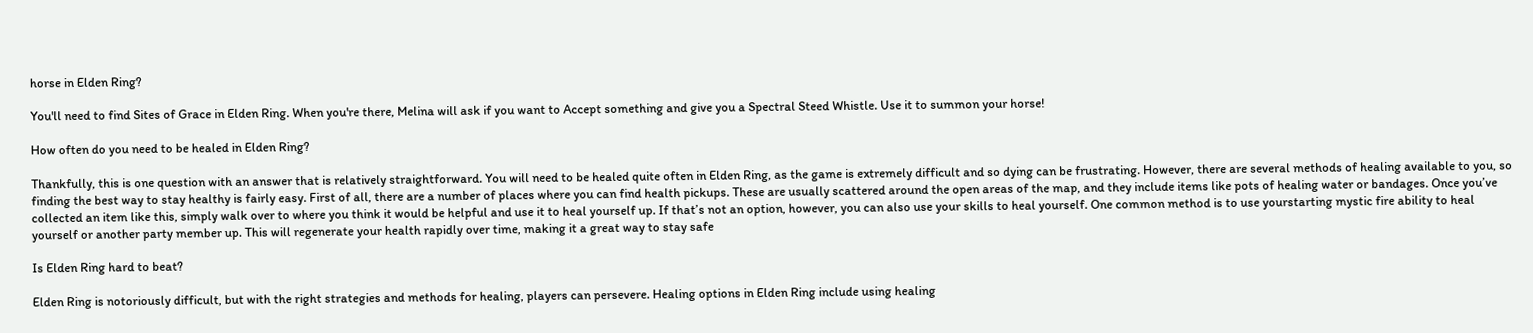horse in Elden Ring?

You'll need to find Sites of Grace in Elden Ring. When you're there, Melina will ask if you want to Accept something and give you a Spectral Steed Whistle. Use it to summon your horse!

How often do you need to be healed in Elden Ring?

Thankfully, this is one question with an answer that is relatively straightforward. You will need to be healed quite often in Elden Ring, as the game is extremely difficult and so dying can be frustrating. However, there are several methods of healing available to you, so finding the best way to stay healthy is fairly easy. First of all, there are a number of places where you can find health pickups. These are usually scattered around the open areas of the map, and they include items like pots of healing water or bandages. Once you’ve collected an item like this, simply walk over to where you think it would be helpful and use it to heal yourself up. If that’s not an option, however, you can also use your skills to heal yourself. One common method is to use yourstarting mystic fire ability to heal yourself or another party member up. This will regenerate your health rapidly over time, making it a great way to stay safe

Is Elden Ring hard to beat?

Elden Ring is notoriously difficult, but with the right strategies and methods for healing, players can persevere. Healing options in Elden Ring include using healing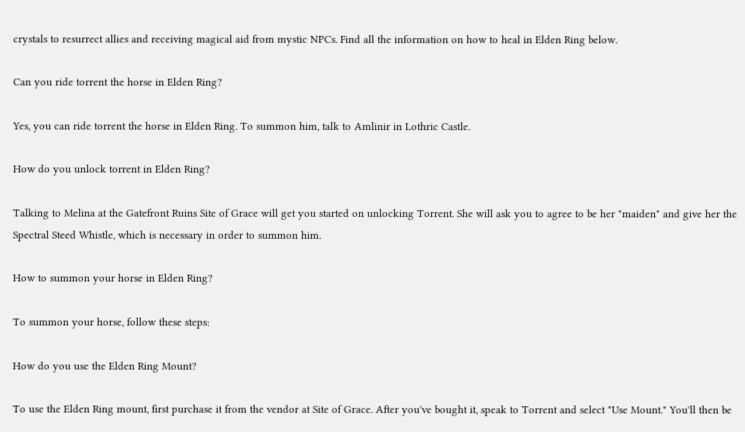crystals to resurrect allies and receiving magical aid from mystic NPCs. Find all the information on how to heal in Elden Ring below.

Can you ride torrent the horse in Elden Ring?

Yes, you can ride torrent the horse in Elden Ring. To summon him, talk to Amlinir in Lothric Castle.

How do you unlock torrent in Elden Ring?

Talking to Melina at the Gatefront Ruins Site of Grace will get you started on unlocking Torrent. She will ask you to agree to be her "maiden" and give her the Spectral Steed Whistle, which is necessary in order to summon him.

How to summon your horse in Elden Ring?

To summon your horse, follow these steps:

How do you use the Elden Ring Mount?

To use the Elden Ring mount, first purchase it from the vendor at Site of Grace. After you've bought it, speak to Torrent and select "Use Mount." You'll then be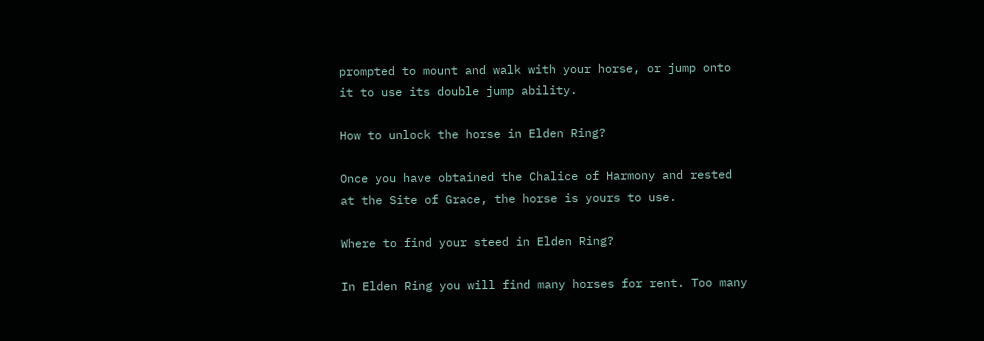prompted to mount and walk with your horse, or jump onto it to use its double jump ability.

How to unlock the horse in Elden Ring?

Once you have obtained the Chalice of Harmony and rested at the Site of Grace, the horse is yours to use.

Where to find your steed in Elden Ring?

In Elden Ring you will find many horses for rent. Too many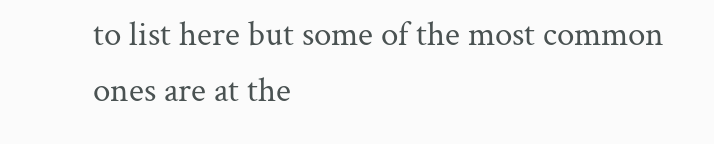to list here but some of the most common ones are at the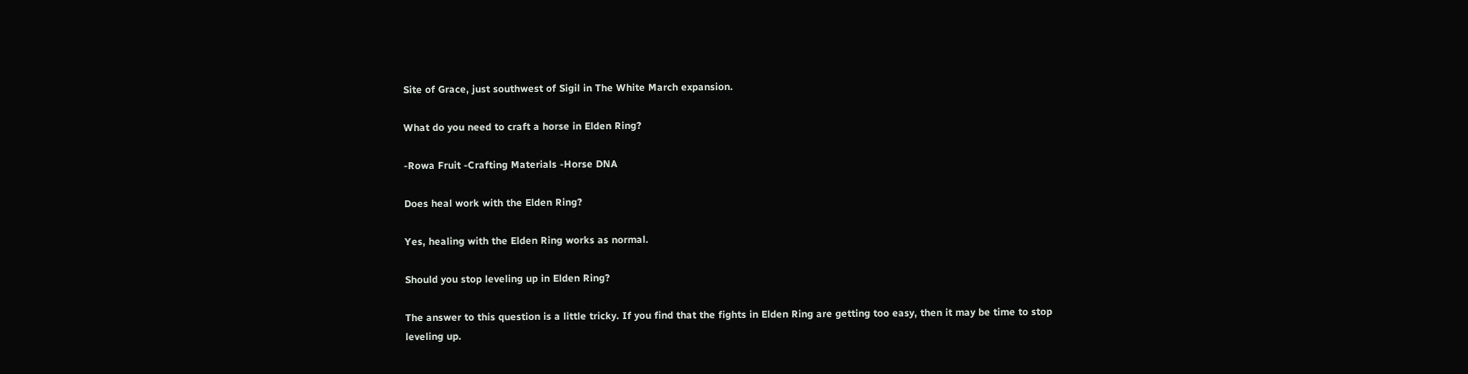Site of Grace, just southwest of Sigil in The White March expansion.

What do you need to craft a horse in Elden Ring?

-Rowa Fruit -Crafting Materials -Horse DNA

Does heal work with the Elden Ring?

Yes, healing with the Elden Ring works as normal.

Should you stop leveling up in Elden Ring?

The answer to this question is a little tricky. If you find that the fights in Elden Ring are getting too easy, then it may be time to stop leveling up.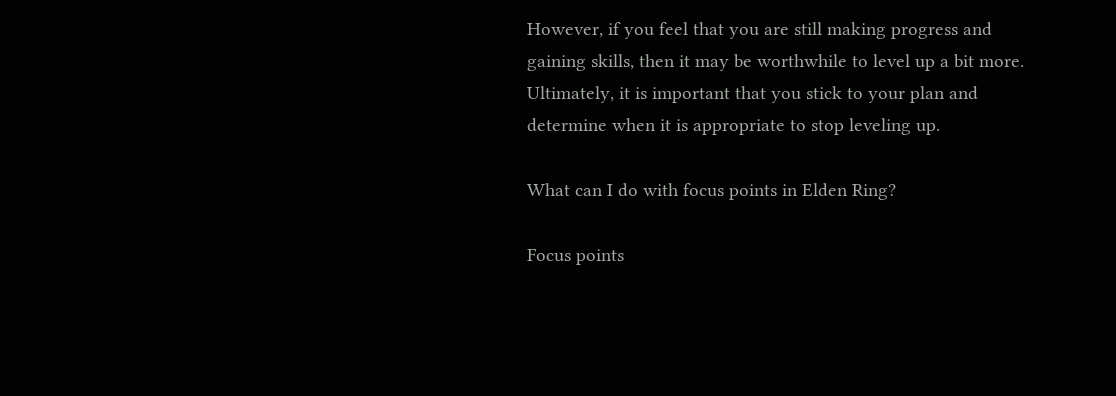However, if you feel that you are still making progress and gaining skills, then it may be worthwhile to level up a bit more. Ultimately, it is important that you stick to your plan and determine when it is appropriate to stop leveling up.

What can I do with focus points in Elden Ring?

Focus points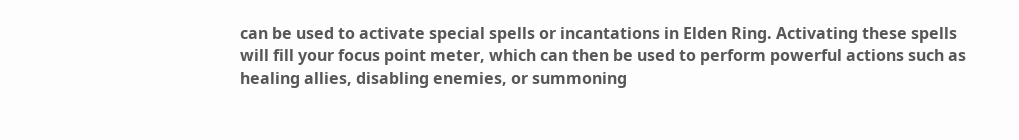can be used to activate special spells or incantations in Elden Ring. Activating these spells will fill your focus point meter, which can then be used to perform powerful actions such as healing allies, disabling enemies, or summoning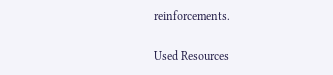reinforcements.

Used Resources